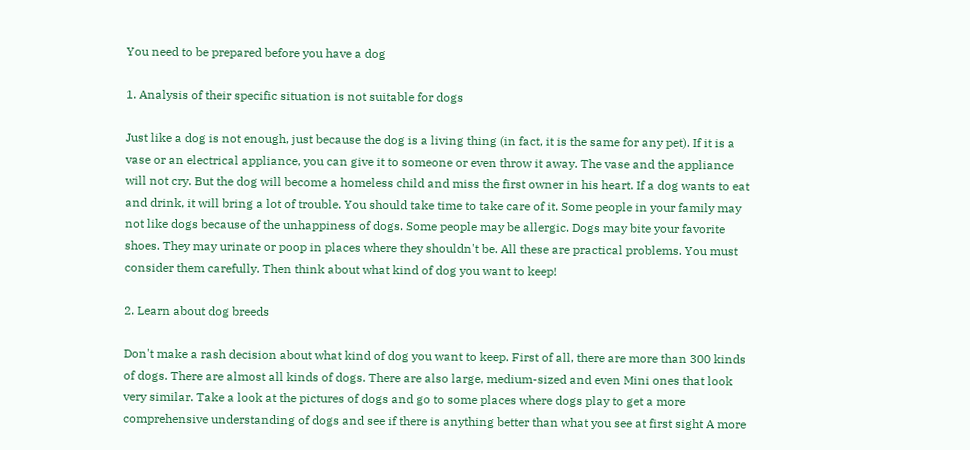You need to be prepared before you have a dog

1. Analysis of their specific situation is not suitable for dogs

Just like a dog is not enough, just because the dog is a living thing (in fact, it is the same for any pet). If it is a vase or an electrical appliance, you can give it to someone or even throw it away. The vase and the appliance will not cry. But the dog will become a homeless child and miss the first owner in his heart. If a dog wants to eat and drink, it will bring a lot of trouble. You should take time to take care of it. Some people in your family may not like dogs because of the unhappiness of dogs. Some people may be allergic. Dogs may bite your favorite shoes. They may urinate or poop in places where they shouldn't be. All these are practical problems. You must consider them carefully. Then think about what kind of dog you want to keep!

2. Learn about dog breeds

Don't make a rash decision about what kind of dog you want to keep. First of all, there are more than 300 kinds of dogs. There are almost all kinds of dogs. There are also large, medium-sized and even Mini ones that look very similar. Take a look at the pictures of dogs and go to some places where dogs play to get a more comprehensive understanding of dogs and see if there is anything better than what you see at first sight A more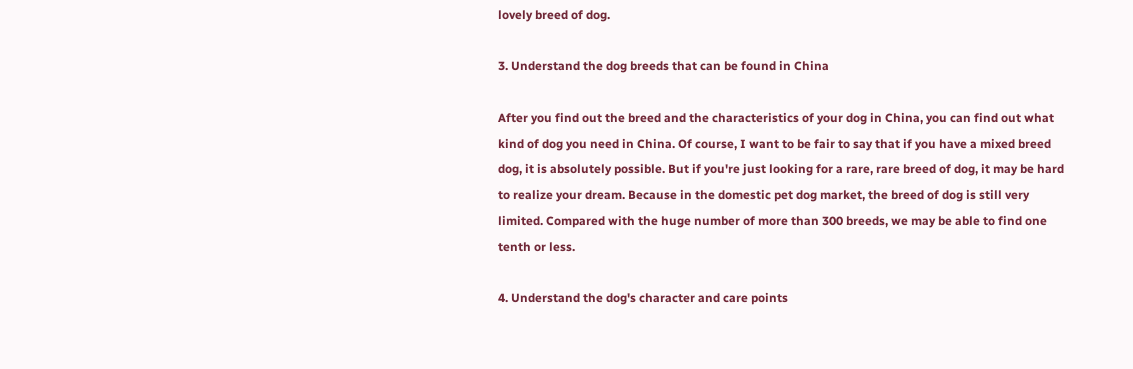lovely breed of dog.

3. Understand the dog breeds that can be found in China

After you find out the breed and the characteristics of your dog in China, you can find out what kind of dog you need in China. Of course, I want to be fair to say that if you have a mixed breed dog, it is absolutely possible. But if you're just looking for a rare, rare breed of dog, it may be hard to realize your dream. Because in the domestic pet dog market, the breed of dog is still very limited. Compared with the huge number of more than 300 breeds, we may be able to find one tenth or less.

4. Understand the dog's character and care points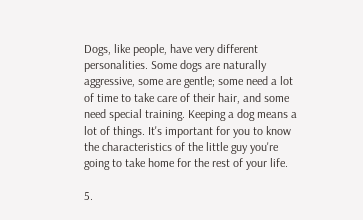Dogs, like people, have very different personalities. Some dogs are naturally aggressive, some are gentle; some need a lot of time to take care of their hair, and some need special training. Keeping a dog means a lot of things. It's important for you to know the characteristics of the little guy you're going to take home for the rest of your life.

5.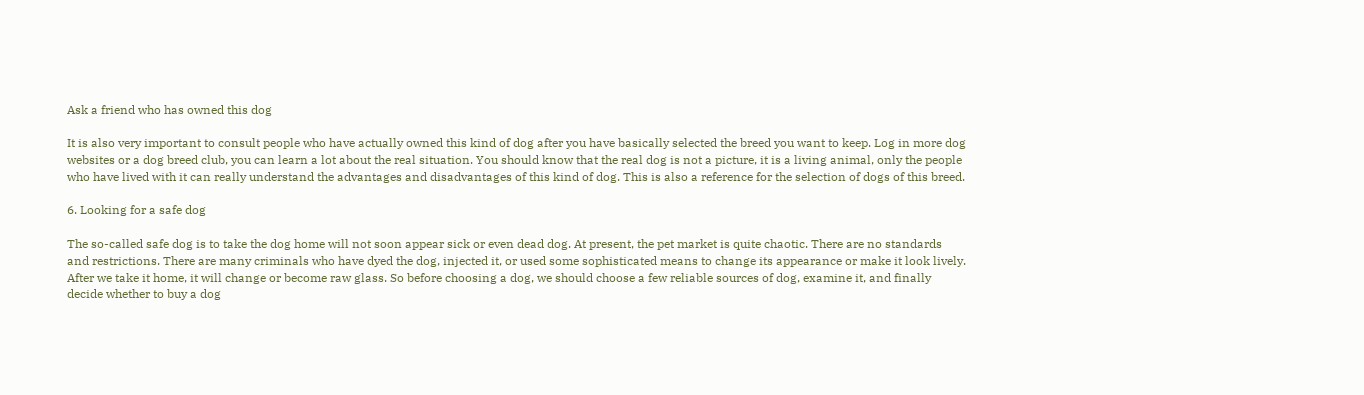Ask a friend who has owned this dog

It is also very important to consult people who have actually owned this kind of dog after you have basically selected the breed you want to keep. Log in more dog websites or a dog breed club, you can learn a lot about the real situation. You should know that the real dog is not a picture, it is a living animal, only the people who have lived with it can really understand the advantages and disadvantages of this kind of dog. This is also a reference for the selection of dogs of this breed.

6. Looking for a safe dog

The so-called safe dog is to take the dog home will not soon appear sick or even dead dog. At present, the pet market is quite chaotic. There are no standards and restrictions. There are many criminals who have dyed the dog, injected it, or used some sophisticated means to change its appearance or make it look lively. After we take it home, it will change or become raw glass. So before choosing a dog, we should choose a few reliable sources of dog, examine it, and finally decide whether to buy a dog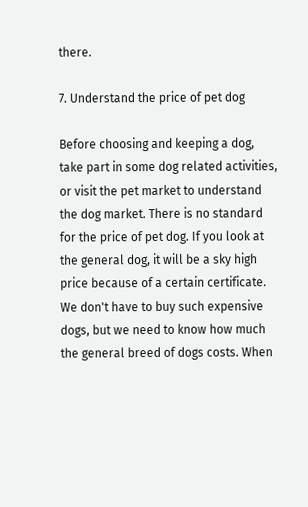there.

7. Understand the price of pet dog

Before choosing and keeping a dog, take part in some dog related activities, or visit the pet market to understand the dog market. There is no standard for the price of pet dog. If you look at the general dog, it will be a sky high price because of a certain certificate. We don't have to buy such expensive dogs, but we need to know how much the general breed of dogs costs. When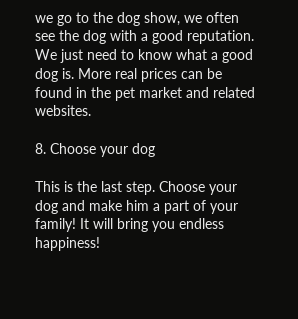we go to the dog show, we often see the dog with a good reputation. We just need to know what a good dog is. More real prices can be found in the pet market and related websites.

8. Choose your dog

This is the last step. Choose your dog and make him a part of your family! It will bring you endless happiness!